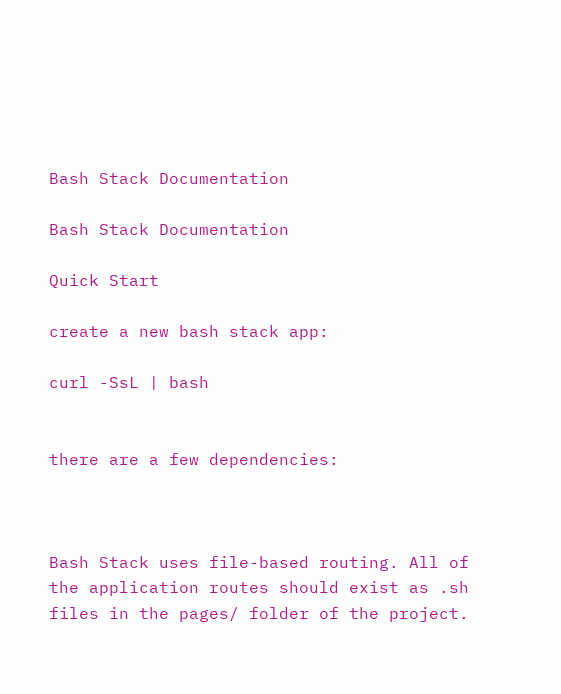Bash Stack Documentation

Bash Stack Documentation

Quick Start

create a new bash stack app:

curl -SsL | bash


there are a few dependencies:



Bash Stack uses file-based routing. All of the application routes should exist as .sh files in the pages/ folder of the project.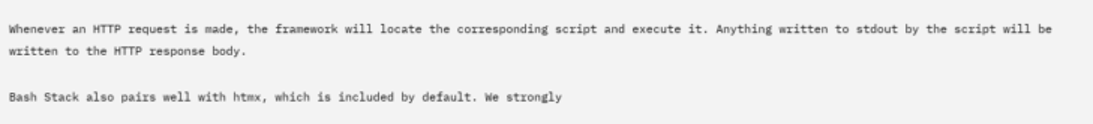Whenever an HTTP request is made, the framework will locate the corresponding script and execute it. Anything written to stdout by the script will be written to the HTTP response body.

Bash Stack also pairs well with htmx, which is included by default. We strongly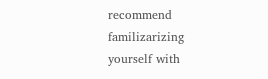recommend familizarizing yourself with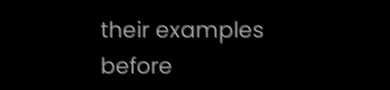their examples before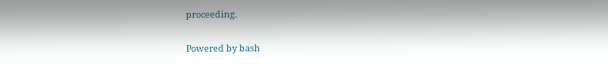proceeding.

Powered by bash